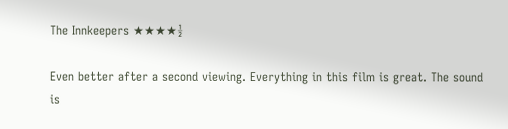The Innkeepers ★★★★½

Even better after a second viewing. Everything in this film is great. The sound is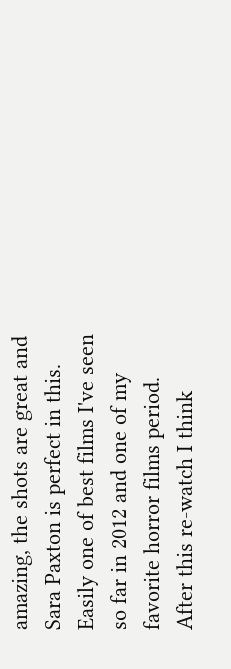amazing, the shots are great and Sara Paxton is perfect in this. Easily one of best films I've seen so far in 2012 and one of my favorite horror films period. After this re-watch I think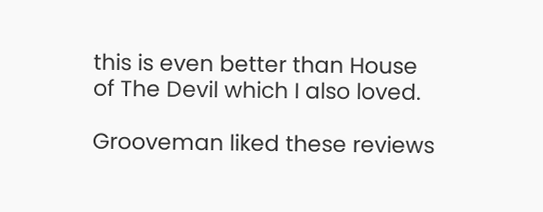this is even better than House of The Devil which I also loved.

Grooveman liked these reviews